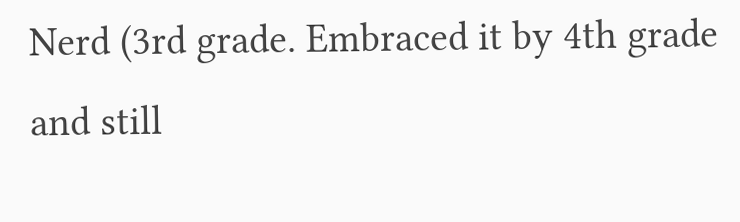Nerd (3rd grade. Embraced it by 4th grade and still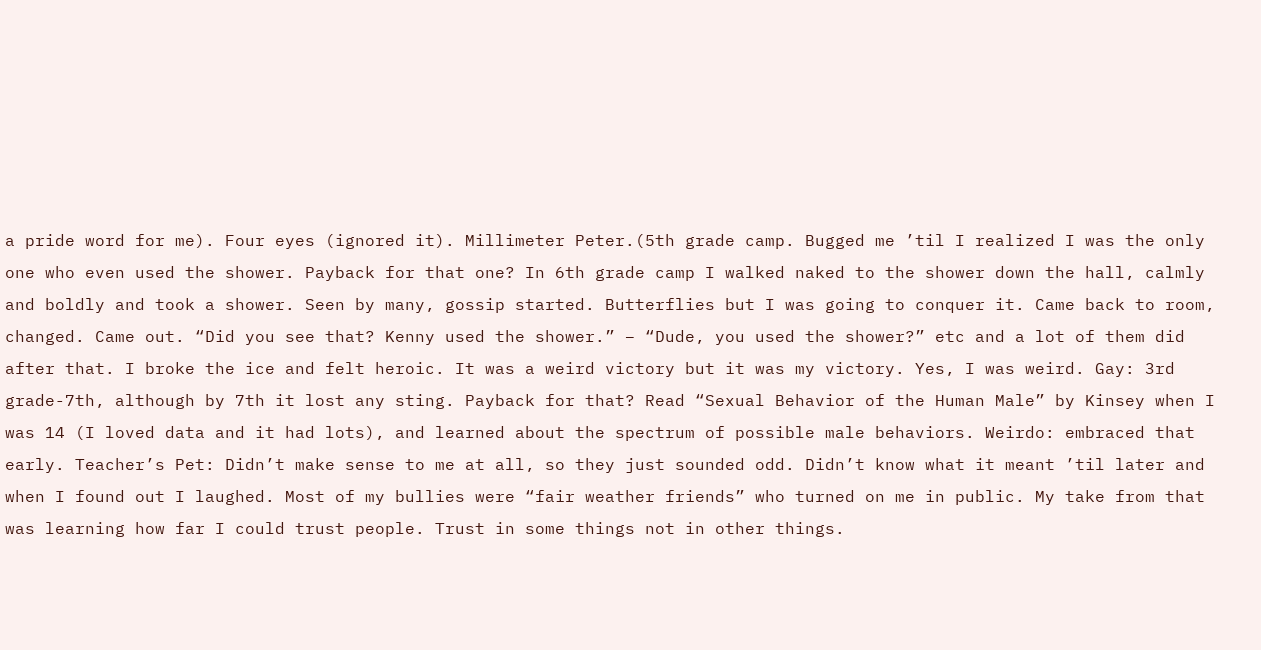a pride word for me). Four eyes (ignored it). Millimeter Peter.(5th grade camp. Bugged me ’til I realized I was the only one who even used the shower. Payback for that one? In 6th grade camp I walked naked to the shower down the hall, calmly and boldly and took a shower. Seen by many, gossip started. Butterflies but I was going to conquer it. Came back to room, changed. Came out. “Did you see that? Kenny used the shower.” – “Dude, you used the shower?” etc and a lot of them did after that. I broke the ice and felt heroic. It was a weird victory but it was my victory. Yes, I was weird. Gay: 3rd grade-7th, although by 7th it lost any sting. Payback for that? Read “Sexual Behavior of the Human Male” by Kinsey when I was 14 (I loved data and it had lots), and learned about the spectrum of possible male behaviors. Weirdo: embraced that early. Teacher’s Pet: Didn’t make sense to me at all, so they just sounded odd. Didn’t know what it meant ’til later and when I found out I laughed. Most of my bullies were “fair weather friends” who turned on me in public. My take from that was learning how far I could trust people. Trust in some things not in other things.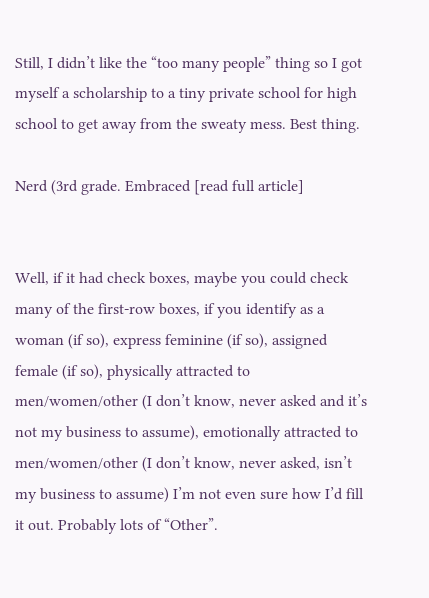Still, I didn’t like the “too many people” thing so I got myself a scholarship to a tiny private school for high school to get away from the sweaty mess. Best thing.

Nerd (3rd grade. Embraced [read full article]


Well, if it had check boxes, maybe you could check many of the first-row boxes, if you identify as a woman (if so), express feminine (if so), assigned female (if so), physically attracted to men/women/other (I don’t know, never asked and it’s not my business to assume), emotionally attracted to men/women/other (I don’t know, never asked, isn’t my business to assume) I’m not even sure how I’d fill it out. Probably lots of “Other”.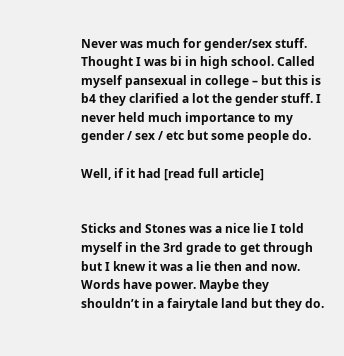Never was much for gender/sex stuff. Thought I was bi in high school. Called myself pansexual in college – but this is b4 they clarified a lot the gender stuff. I never held much importance to my gender / sex / etc but some people do.

Well, if it had [read full article]


Sticks and Stones was a nice lie I told myself in the 3rd grade to get through but I knew it was a lie then and now. Words have power. Maybe they shouldn’t in a fairytale land but they do.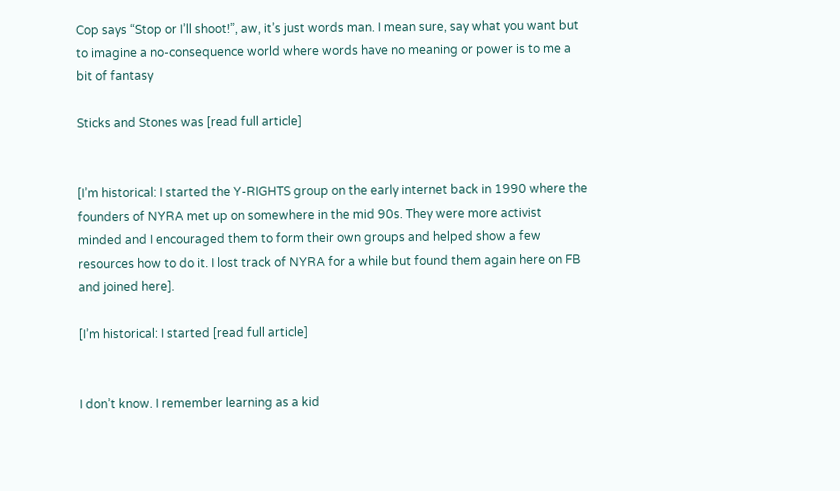Cop says “Stop or I’ll shoot!”, aw, it’s just words man. I mean sure, say what you want but to imagine a no-consequence world where words have no meaning or power is to me a bit of fantasy

Sticks and Stones was [read full article]


[I’m historical: I started the Y-RIGHTS group on the early internet back in 1990 where the founders of NYRA met up on somewhere in the mid 90s. They were more activist minded and I encouraged them to form their own groups and helped show a few resources how to do it. I lost track of NYRA for a while but found them again here on FB and joined here].

[I’m historical: I started [read full article]


I don’t know. I remember learning as a kid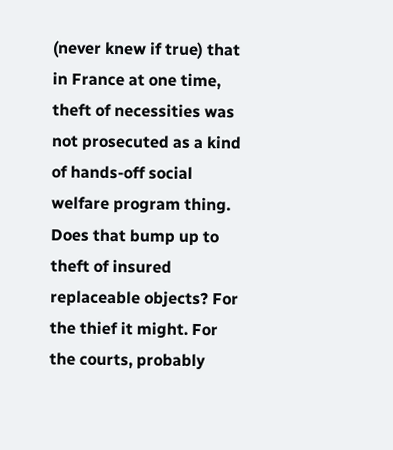(never knew if true) that in France at one time, theft of necessities was not prosecuted as a kind of hands-off social welfare program thing. Does that bump up to theft of insured replaceable objects? For the thief it might. For the courts, probably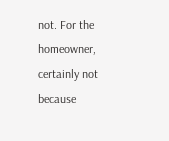not. For the homeowner, certainly not because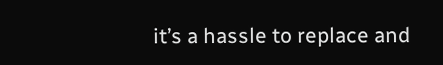it’s a hassle to replace and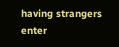having strangers enter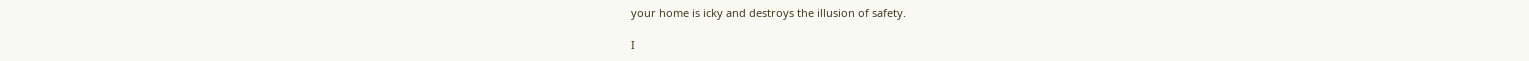your home is icky and destroys the illusion of safety.

I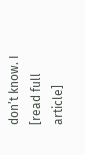don’t know. I [read full article]